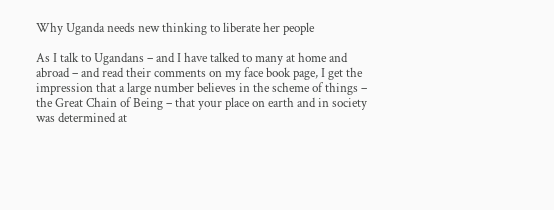Why Uganda needs new thinking to liberate her people

As I talk to Ugandans – and I have talked to many at home and abroad – and read their comments on my face book page, I get the impression that a large number believes in the scheme of things – the Great Chain of Being – that your place on earth and in society was determined at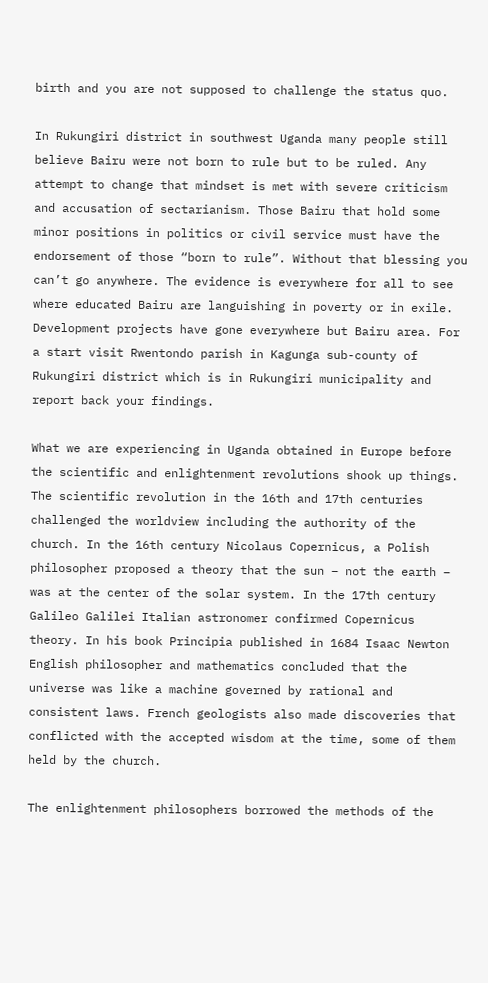birth and you are not supposed to challenge the status quo.

In Rukungiri district in southwest Uganda many people still believe Bairu were not born to rule but to be ruled. Any attempt to change that mindset is met with severe criticism and accusation of sectarianism. Those Bairu that hold some minor positions in politics or civil service must have the endorsement of those “born to rule”. Without that blessing you can’t go anywhere. The evidence is everywhere for all to see where educated Bairu are languishing in poverty or in exile. Development projects have gone everywhere but Bairu area. For a start visit Rwentondo parish in Kagunga sub-county of Rukungiri district which is in Rukungiri municipality and report back your findings.

What we are experiencing in Uganda obtained in Europe before the scientific and enlightenment revolutions shook up things. The scientific revolution in the 16th and 17th centuries challenged the worldview including the authority of the church. In the 16th century Nicolaus Copernicus, a Polish philosopher proposed a theory that the sun – not the earth – was at the center of the solar system. In the 17th century Galileo Galilei Italian astronomer confirmed Copernicus theory. In his book Principia published in 1684 Isaac Newton English philosopher and mathematics concluded that the universe was like a machine governed by rational and consistent laws. French geologists also made discoveries that conflicted with the accepted wisdom at the time, some of them held by the church.

The enlightenment philosophers borrowed the methods of the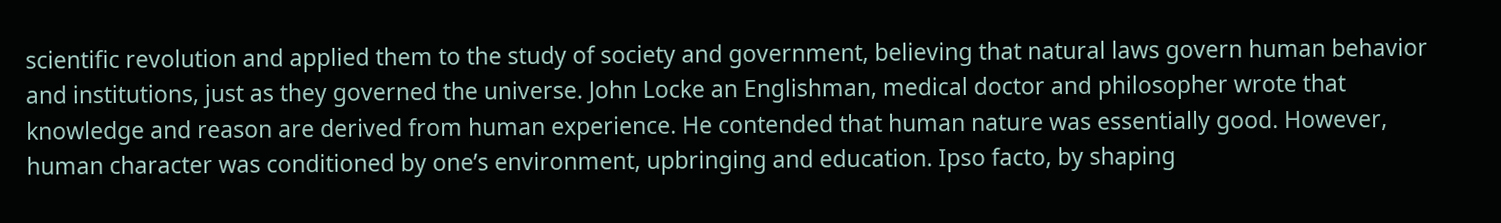scientific revolution and applied them to the study of society and government, believing that natural laws govern human behavior and institutions, just as they governed the universe. John Locke an Englishman, medical doctor and philosopher wrote that knowledge and reason are derived from human experience. He contended that human nature was essentially good. However, human character was conditioned by one’s environment, upbringing and education. Ipso facto, by shaping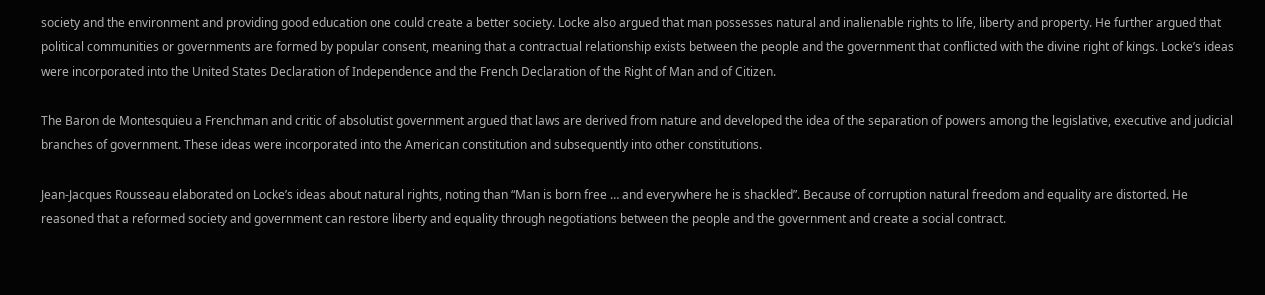society and the environment and providing good education one could create a better society. Locke also argued that man possesses natural and inalienable rights to life, liberty and property. He further argued that political communities or governments are formed by popular consent, meaning that a contractual relationship exists between the people and the government that conflicted with the divine right of kings. Locke’s ideas were incorporated into the United States Declaration of Independence and the French Declaration of the Right of Man and of Citizen.

The Baron de Montesquieu a Frenchman and critic of absolutist government argued that laws are derived from nature and developed the idea of the separation of powers among the legislative, executive and judicial branches of government. These ideas were incorporated into the American constitution and subsequently into other constitutions.

Jean-Jacques Rousseau elaborated on Locke’s ideas about natural rights, noting than “Man is born free … and everywhere he is shackled”. Because of corruption natural freedom and equality are distorted. He reasoned that a reformed society and government can restore liberty and equality through negotiations between the people and the government and create a social contract.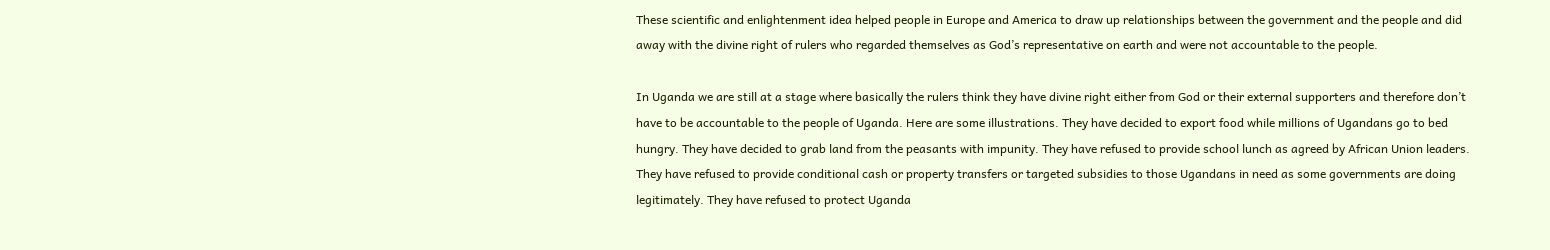These scientific and enlightenment idea helped people in Europe and America to draw up relationships between the government and the people and did away with the divine right of rulers who regarded themselves as God’s representative on earth and were not accountable to the people.

In Uganda we are still at a stage where basically the rulers think they have divine right either from God or their external supporters and therefore don’t have to be accountable to the people of Uganda. Here are some illustrations. They have decided to export food while millions of Ugandans go to bed hungry. They have decided to grab land from the peasants with impunity. They have refused to provide school lunch as agreed by African Union leaders. They have refused to provide conditional cash or property transfers or targeted subsidies to those Ugandans in need as some governments are doing legitimately. They have refused to protect Uganda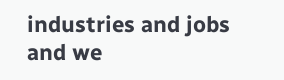industries and jobs and we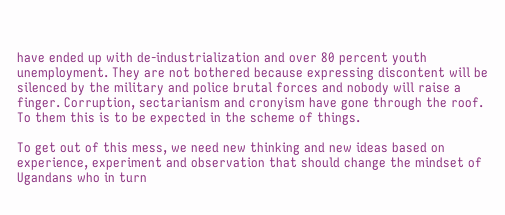have ended up with de-industrialization and over 80 percent youth unemployment. They are not bothered because expressing discontent will be silenced by the military and police brutal forces and nobody will raise a finger. Corruption, sectarianism and cronyism have gone through the roof. To them this is to be expected in the scheme of things.

To get out of this mess, we need new thinking and new ideas based on experience, experiment and observation that should change the mindset of Ugandans who in turn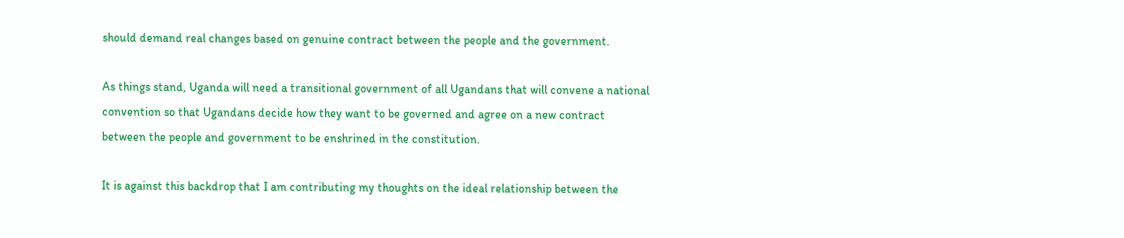should demand real changes based on genuine contract between the people and the government.

As things stand, Uganda will need a transitional government of all Ugandans that will convene a national convention so that Ugandans decide how they want to be governed and agree on a new contract between the people and government to be enshrined in the constitution.

It is against this backdrop that I am contributing my thoughts on the ideal relationship between the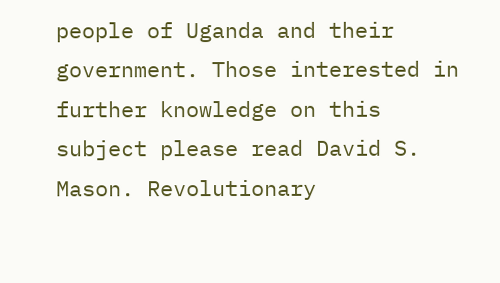people of Uganda and their government. Those interested in further knowledge on this subject please read David S. Mason. Revolutionary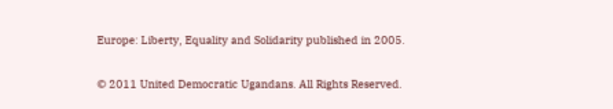Europe: Liberty, Equality and Solidarity published in 2005.

© 2011 United Democratic Ugandans. All Rights Reserved.